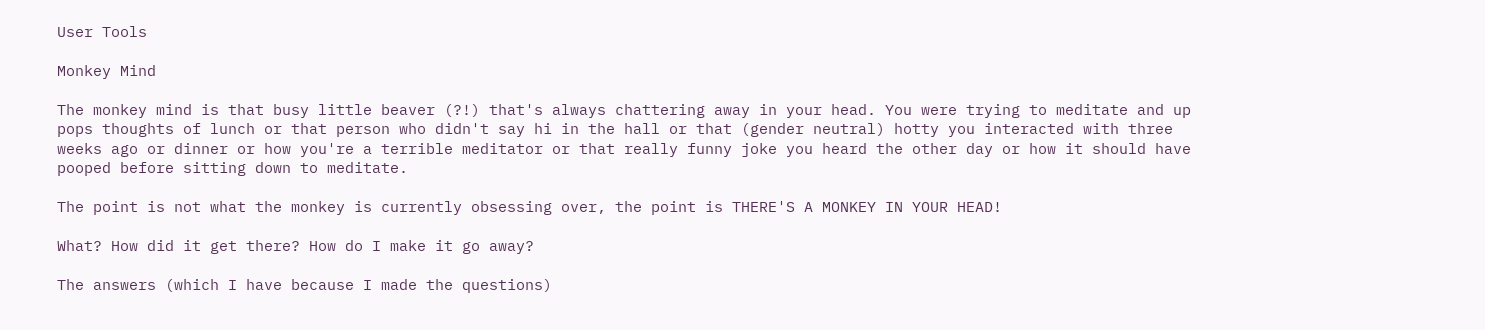User Tools

Monkey Mind

The monkey mind is that busy little beaver (?!) that's always chattering away in your head. You were trying to meditate and up pops thoughts of lunch or that person who didn't say hi in the hall or that (gender neutral) hotty you interacted with three weeks ago or dinner or how you're a terrible meditator or that really funny joke you heard the other day or how it should have pooped before sitting down to meditate.

The point is not what the monkey is currently obsessing over, the point is THERE'S A MONKEY IN YOUR HEAD!

What? How did it get there? How do I make it go away?

The answers (which I have because I made the questions)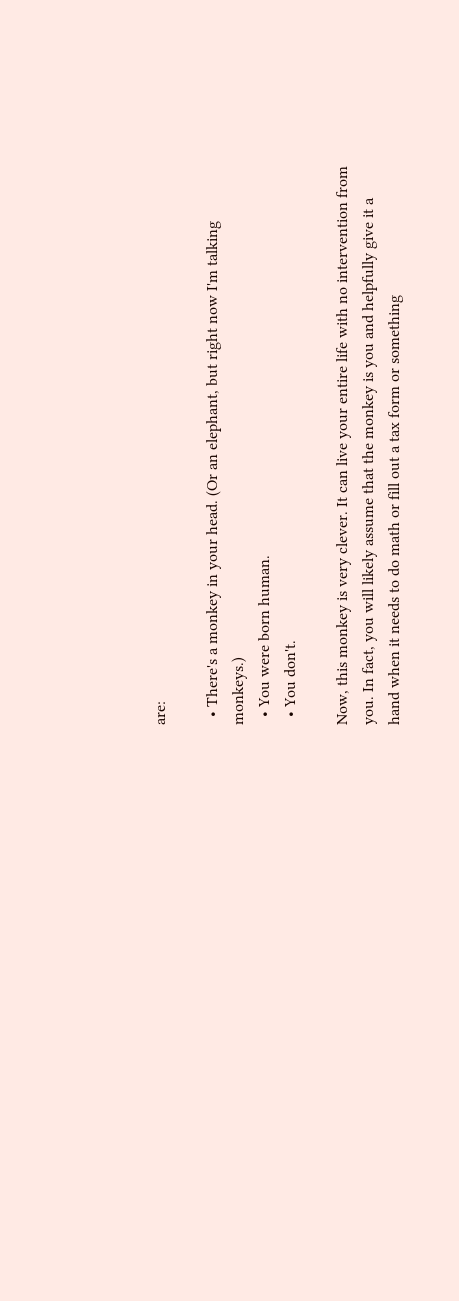are:

  • There's a monkey in your head. (Or an elephant, but right now I'm talking monkeys.)
  • You were born human.
  • You don't.

Now, this monkey is very clever. It can live your entire life with no intervention from you. In fact, you will likely assume that the monkey is you and helpfully give it a hand when it needs to do math or fill out a tax form or something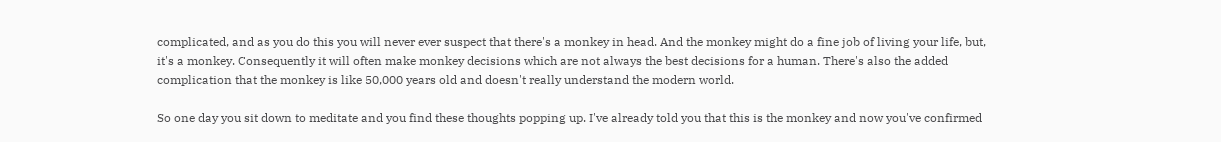complicated, and as you do this you will never ever suspect that there's a monkey in head. And the monkey might do a fine job of living your life, but, it's a monkey. Consequently it will often make monkey decisions which are not always the best decisions for a human. There's also the added complication that the monkey is like 50,000 years old and doesn't really understand the modern world.

So one day you sit down to meditate and you find these thoughts popping up. I've already told you that this is the monkey and now you've confirmed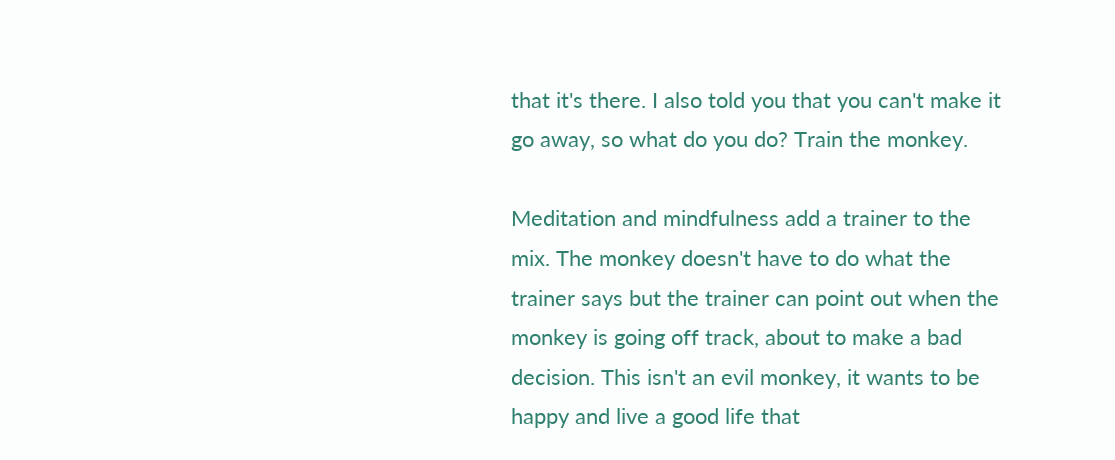that it's there. I also told you that you can't make it go away, so what do you do? Train the monkey.

Meditation and mindfulness add a trainer to the mix. The monkey doesn't have to do what the trainer says but the trainer can point out when the monkey is going off track, about to make a bad decision. This isn't an evil monkey, it wants to be happy and live a good life that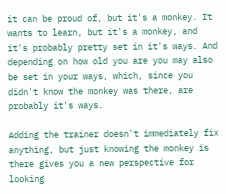it can be proud of, but it's a monkey. It wants to learn, but it's a monkey, and it's probably pretty set in it's ways. And depending on how old you are you may also be set in your ways, which, since you didn't know the monkey was there, are probably it's ways.

Adding the trainer doesn't immediately fix anything, but just knowing the monkey is there gives you a new perspective for looking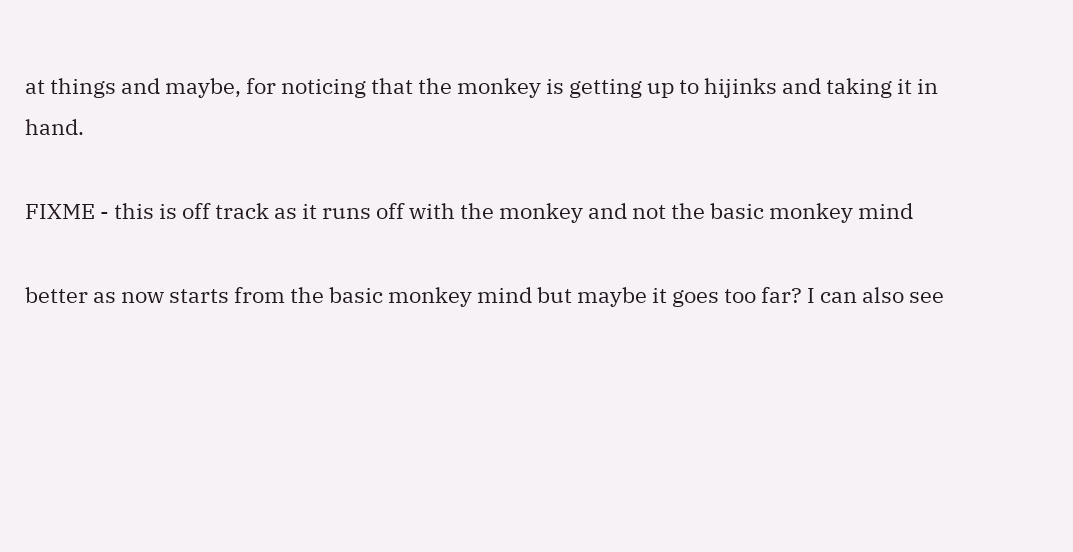at things and maybe, for noticing that the monkey is getting up to hijinks and taking it in hand.

FIXME - this is off track as it runs off with the monkey and not the basic monkey mind

better as now starts from the basic monkey mind but maybe it goes too far? I can also see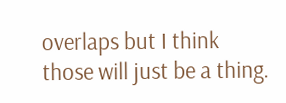overlaps but I think those will just be a thing.